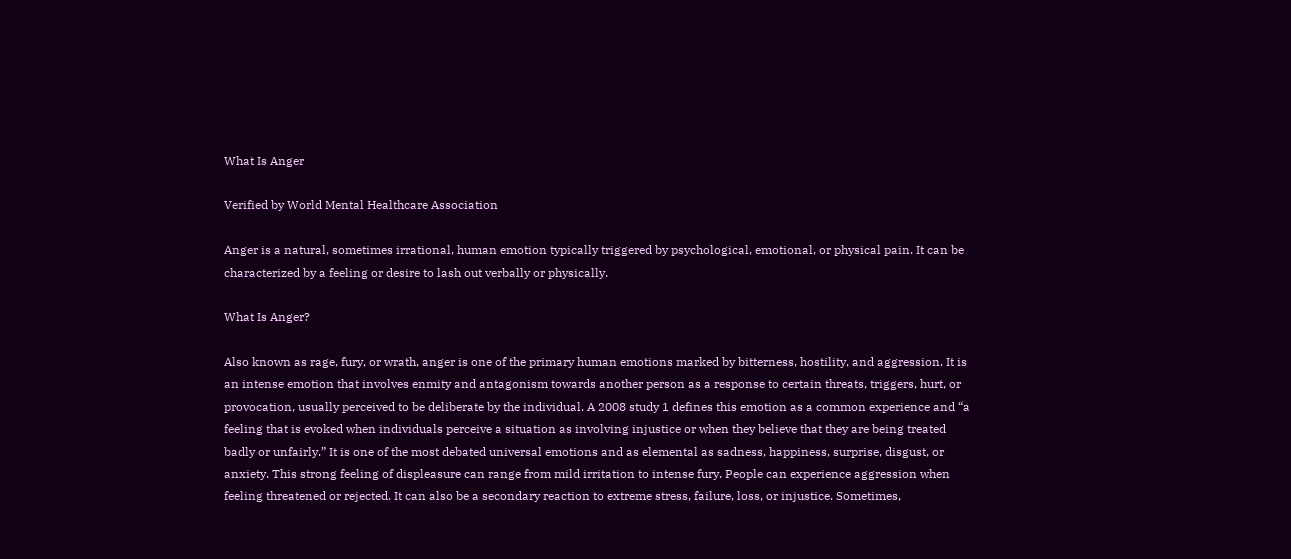What Is Anger

Verified by World Mental Healthcare Association

Anger is a natural, sometimes irrational, human emotion typically triggered by psychological, emotional, or physical pain. It can be characterized by a feeling or desire to lash out verbally or physically.

What Is Anger?

Also known as rage, fury, or wrath, anger is one of the primary human emotions marked by bitterness, hostility, and aggression. It is an intense emotion that involves enmity and antagonism towards another person as a response to certain threats, triggers, hurt, or provocation, usually perceived to be deliberate by the individual. A 2008 study 1 defines this emotion as a common experience and “a feeling that is evoked when individuals perceive a situation as involving injustice or when they believe that they are being treated badly or unfairly.” It is one of the most debated universal emotions and as elemental as sadness, happiness, surprise, disgust, or anxiety. This strong feeling of displeasure can range from mild irritation to intense fury. People can experience aggression when feeling threatened or rejected. It can also be a secondary reaction to extreme stress, failure, loss, or injustice. Sometimes,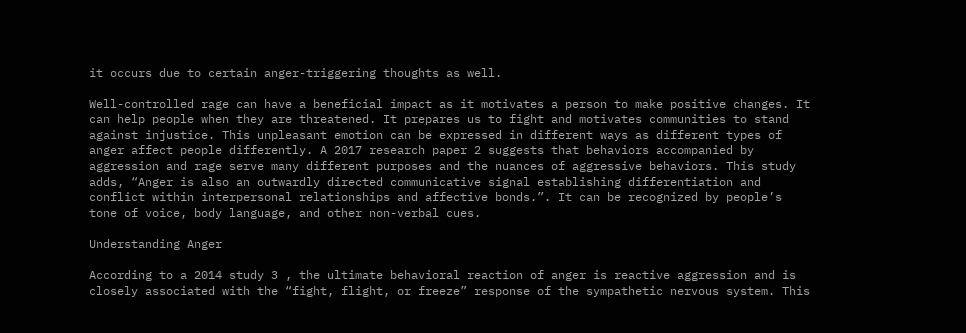it occurs due to certain anger-triggering thoughts as well.

Well-controlled rage can have a beneficial impact as it motivates a person to make positive changes. It can help people when they are threatened. It prepares us to fight and motivates communities to stand against injustice. This unpleasant emotion can be expressed in different ways as different types of anger affect people differently. A 2017 research paper 2 suggests that behaviors accompanied by aggression and rage serve many different purposes and the nuances of aggressive behaviors. This study adds, “Anger is also an outwardly directed communicative signal establishing differentiation and conflict within interpersonal relationships and affective bonds.”. It can be recognized by people’s tone of voice, body language, and other non-verbal cues.

Understanding Anger

According to a 2014 study 3 , the ultimate behavioral reaction of anger is reactive aggression and is closely associated with the “fight, flight, or freeze” response of the sympathetic nervous system. This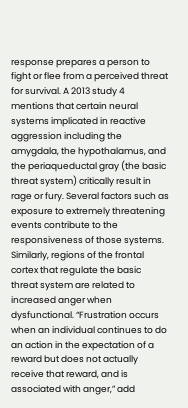response prepares a person to fight or flee from a perceived threat for survival. A 2013 study 4 mentions that certain neural systems implicated in reactive aggression including the amygdala, the hypothalamus, and the periaqueductal gray (the basic threat system) critically result in rage or fury. Several factors such as exposure to extremely threatening events contribute to the responsiveness of those systems. Similarly, regions of the frontal cortex that regulate the basic threat system are related to increased anger when dysfunctional. “Frustration occurs when an individual continues to do an action in the expectation of a reward but does not actually receive that reward, and is associated with anger,” add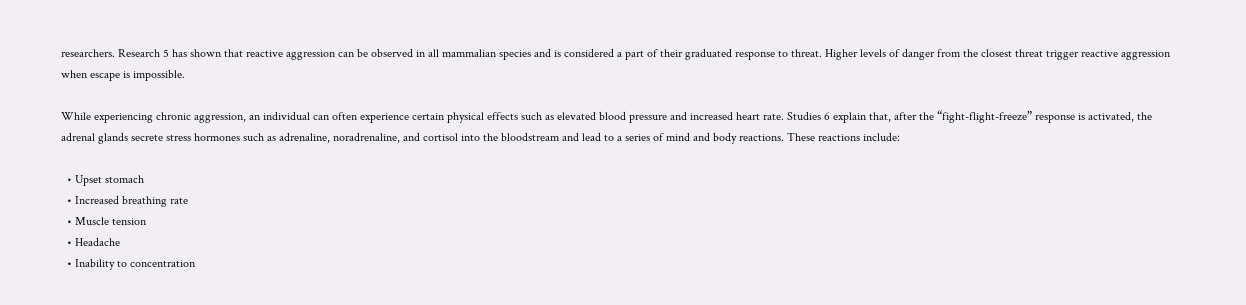researchers. Research 5 has shown that reactive aggression can be observed in all mammalian species and is considered a part of their graduated response to threat. Higher levels of danger from the closest threat trigger reactive aggression when escape is impossible.

While experiencing chronic aggression, an individual can often experience certain physical effects such as elevated blood pressure and increased heart rate. Studies 6 explain that, after the “fight-flight-freeze” response is activated, the adrenal glands secrete stress hormones such as adrenaline, noradrenaline, and cortisol into the bloodstream and lead to a series of mind and body reactions. These reactions include:

  • Upset stomach
  • Increased breathing rate
  • Muscle tension
  • Headache
  • Inability to concentration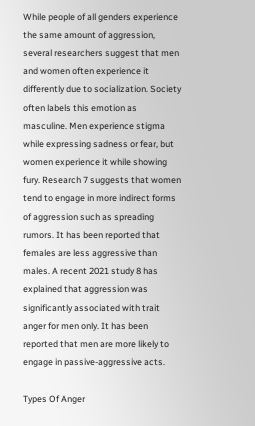While people of all genders experience the same amount of aggression, several researchers suggest that men and women often experience it differently due to socialization. Society often labels this emotion as masculine. Men experience stigma while expressing sadness or fear, but women experience it while showing fury. Research 7 suggests that women tend to engage in more indirect forms of aggression such as spreading rumors. It has been reported that females are less aggressive than males. A recent 2021 study 8 has explained that aggression was significantly associated with trait anger for men only. It has been reported that men are more likely to engage in passive-aggressive acts.

Types Of Anger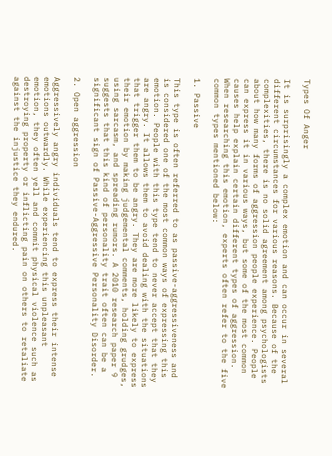Types Of Anger

It is surprisingly a complex emotion and can occur in several different circumstances for various reasons. Because of the complexities, there is no solid agreement among psychologists about how many forms of aggression people experience. People can express it in various ways, but some of the most common causes help explain certain different types of aggression. When researching this emotion, experts often refer to the five common types mentioned below:

1. Passive

This type is often referred to as passive-aggressiveness and is considered one of the most common ways of expressing this emotion. People with this type tend to never accept that they are angry. It allows them to avoid dealing with the situations that trigger them to be angry. They are more likely to express their emotion by making judgemental comments, holding grudges, using sarcasm, and spreading rumors. A 2010 research paper 9 suggests that this kind of personality trait often can be a significant sign of Passive-Aggressive Personality Disorder.

2. Open aggression

Aggressively angry individuals tend to express their intense emotions outwardly. While experiencing this unpleasant emotion, they often yell and commit physical violence such as destroying property or inflicting pain on others to retaliate against the injustice they endured.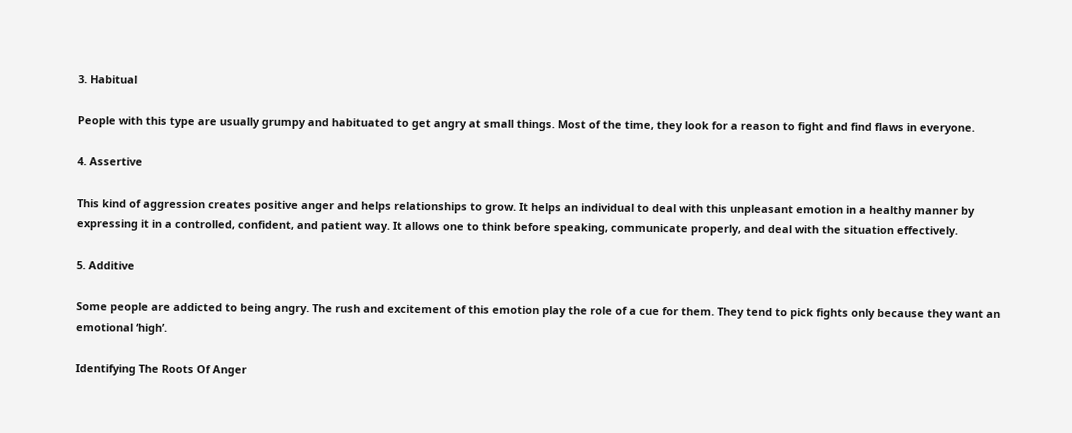3. Habitual

People with this type are usually grumpy and habituated to get angry at small things. Most of the time, they look for a reason to fight and find flaws in everyone.

4. Assertive

This kind of aggression creates positive anger and helps relationships to grow. It helps an individual to deal with this unpleasant emotion in a healthy manner by expressing it in a controlled, confident, and patient way. It allows one to think before speaking, communicate properly, and deal with the situation effectively.

5. Additive

Some people are addicted to being angry. The rush and excitement of this emotion play the role of a cue for them. They tend to pick fights only because they want an emotional ‘high’.

Identifying The Roots Of Anger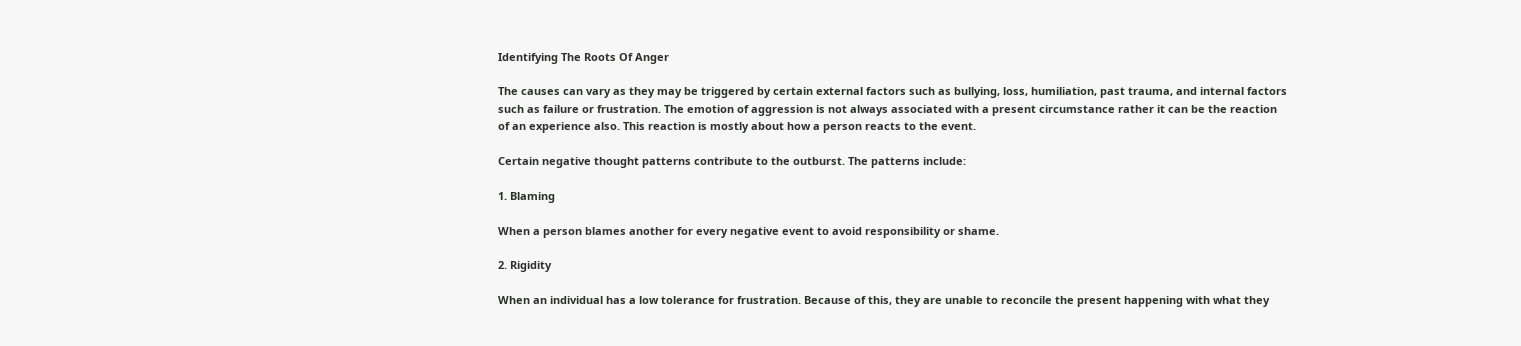Identifying The Roots Of Anger

The causes can vary as they may be triggered by certain external factors such as bullying, loss, humiliation, past trauma, and internal factors such as failure or frustration. The emotion of aggression is not always associated with a present circumstance rather it can be the reaction of an experience also. This reaction is mostly about how a person reacts to the event.

Certain negative thought patterns contribute to the outburst. The patterns include:

1. Blaming

When a person blames another for every negative event to avoid responsibility or shame.

2. Rigidity

When an individual has a low tolerance for frustration. Because of this, they are unable to reconcile the present happening with what they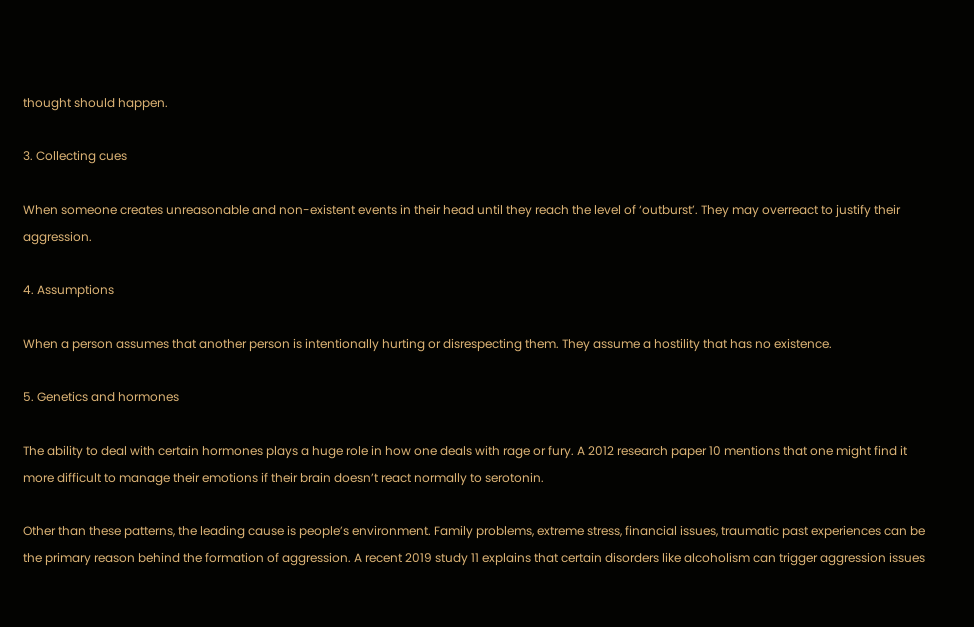thought should happen.

3. Collecting cues

When someone creates unreasonable and non-existent events in their head until they reach the level of ‘outburst’. They may overreact to justify their aggression.

4. Assumptions

When a person assumes that another person is intentionally hurting or disrespecting them. They assume a hostility that has no existence.

5. Genetics and hormones

The ability to deal with certain hormones plays a huge role in how one deals with rage or fury. A 2012 research paper 10 mentions that one might find it more difficult to manage their emotions if their brain doesn’t react normally to serotonin.

Other than these patterns, the leading cause is people’s environment. Family problems, extreme stress, financial issues, traumatic past experiences can be the primary reason behind the formation of aggression. A recent 2019 study 11 explains that certain disorders like alcoholism can trigger aggression issues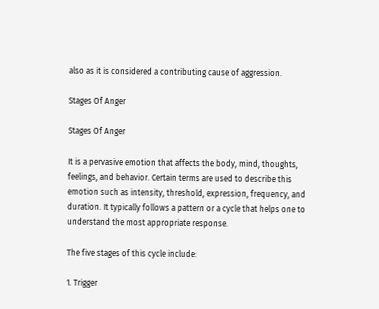also as it is considered a contributing cause of aggression.

Stages Of Anger

Stages Of Anger

It is a pervasive emotion that affects the body, mind, thoughts, feelings, and behavior. Certain terms are used to describe this emotion such as intensity, threshold, expression, frequency, and duration. It typically follows a pattern or a cycle that helps one to understand the most appropriate response.

The five stages of this cycle include:

1. Trigger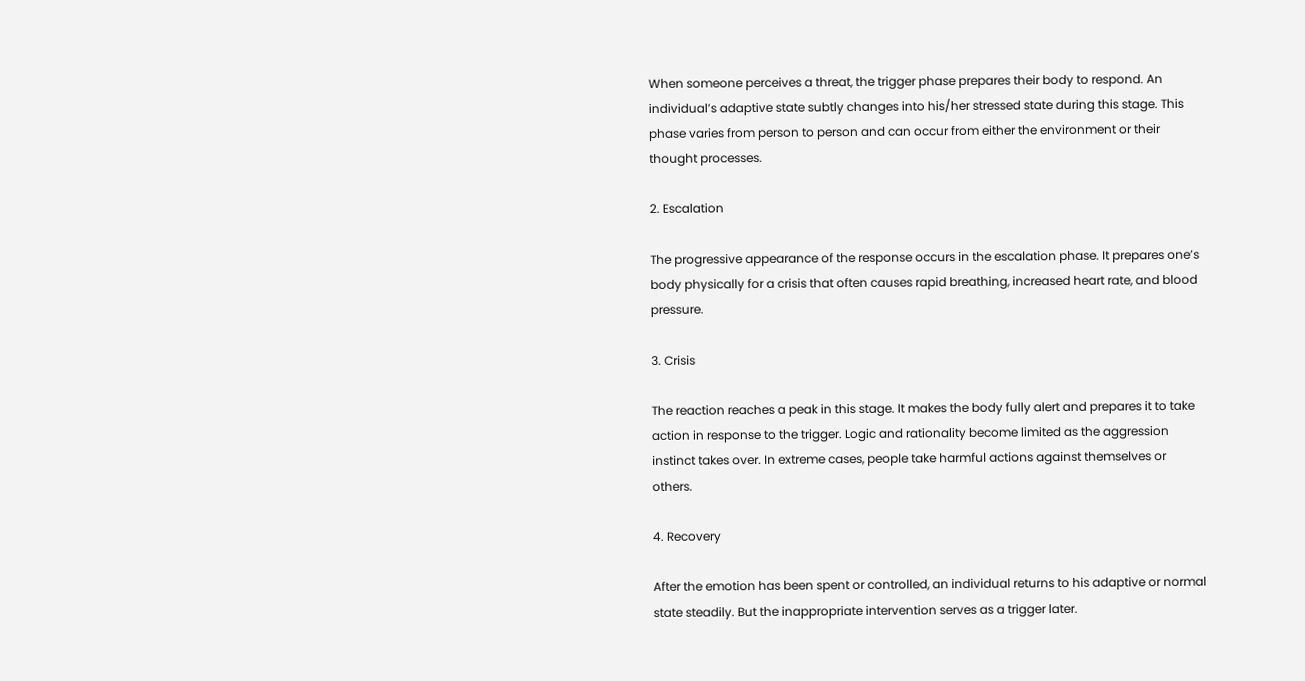When someone perceives a threat, the trigger phase prepares their body to respond. An individual’s adaptive state subtly changes into his/her stressed state during this stage. This phase varies from person to person and can occur from either the environment or their thought processes.

2. Escalation

The progressive appearance of the response occurs in the escalation phase. It prepares one’s body physically for a crisis that often causes rapid breathing, increased heart rate, and blood pressure.

3. Crisis

The reaction reaches a peak in this stage. It makes the body fully alert and prepares it to take action in response to the trigger. Logic and rationality become limited as the aggression instinct takes over. In extreme cases, people take harmful actions against themselves or others.

4. Recovery

After the emotion has been spent or controlled, an individual returns to his adaptive or normal state steadily. But the inappropriate intervention serves as a trigger later.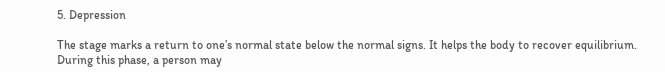5. Depression

The stage marks a return to one’s normal state below the normal signs. It helps the body to recover equilibrium. During this phase, a person may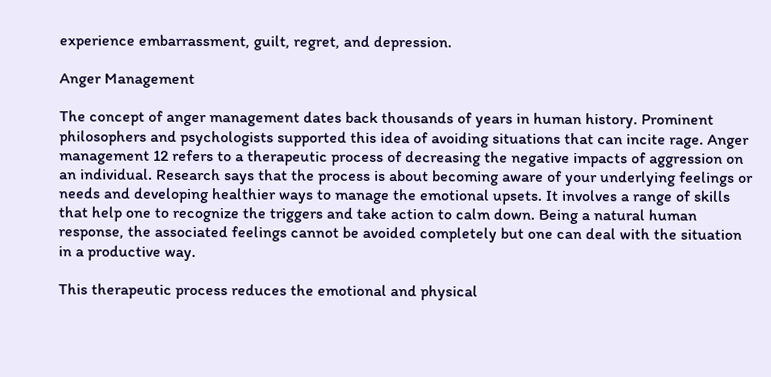experience embarrassment, guilt, regret, and depression.

Anger Management

The concept of anger management dates back thousands of years in human history. Prominent philosophers and psychologists supported this idea of avoiding situations that can incite rage. Anger management 12 refers to a therapeutic process of decreasing the negative impacts of aggression on an individual. Research says that the process is about becoming aware of your underlying feelings or needs and developing healthier ways to manage the emotional upsets. It involves a range of skills that help one to recognize the triggers and take action to calm down. Being a natural human response, the associated feelings cannot be avoided completely but one can deal with the situation in a productive way.

This therapeutic process reduces the emotional and physical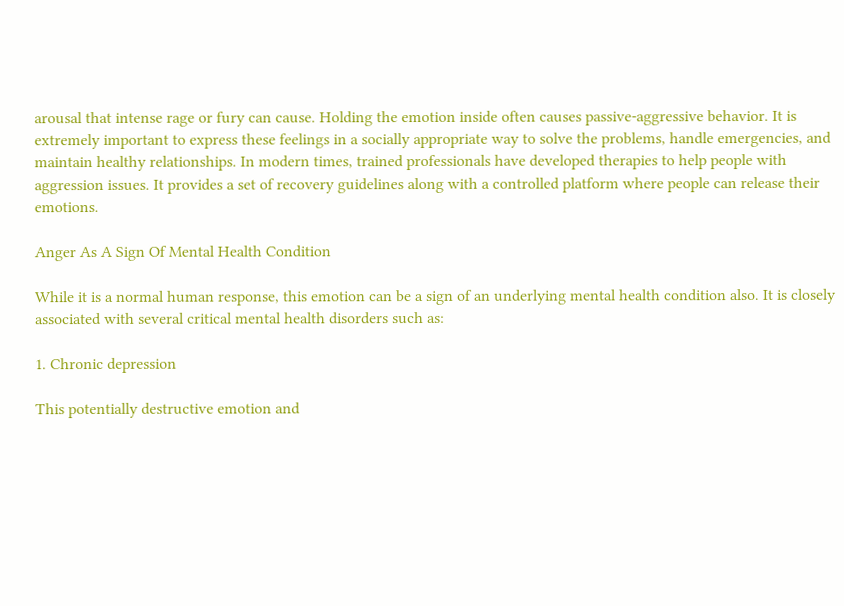arousal that intense rage or fury can cause. Holding the emotion inside often causes passive-aggressive behavior. It is extremely important to express these feelings in a socially appropriate way to solve the problems, handle emergencies, and maintain healthy relationships. In modern times, trained professionals have developed therapies to help people with aggression issues. It provides a set of recovery guidelines along with a controlled platform where people can release their emotions.

Anger As A Sign Of Mental Health Condition

While it is a normal human response, this emotion can be a sign of an underlying mental health condition also. It is closely associated with several critical mental health disorders such as:

1. Chronic depression

This potentially destructive emotion and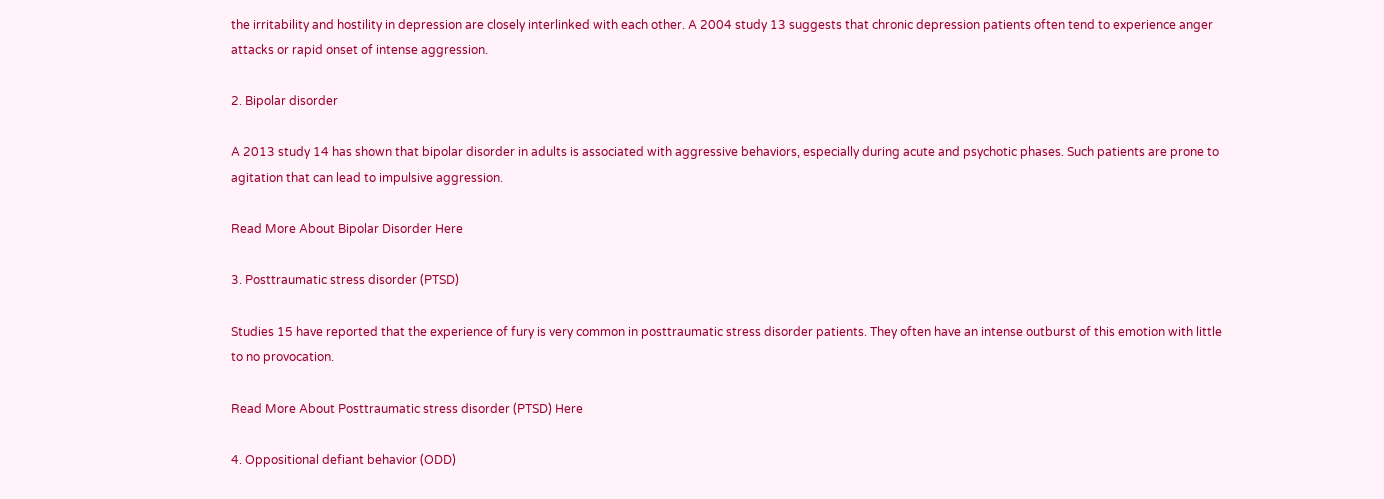the irritability and hostility in depression are closely interlinked with each other. A 2004 study 13 suggests that chronic depression patients often tend to experience anger attacks or rapid onset of intense aggression.

2. Bipolar disorder

A 2013 study 14 has shown that bipolar disorder in adults is associated with aggressive behaviors, especially during acute and psychotic phases. Such patients are prone to agitation that can lead to impulsive aggression.

Read More About Bipolar Disorder Here

3. Posttraumatic stress disorder (PTSD)

Studies 15 have reported that the experience of fury is very common in posttraumatic stress disorder patients. They often have an intense outburst of this emotion with little to no provocation.

Read More About Posttraumatic stress disorder (PTSD) Here

4. Oppositional defiant behavior (ODD)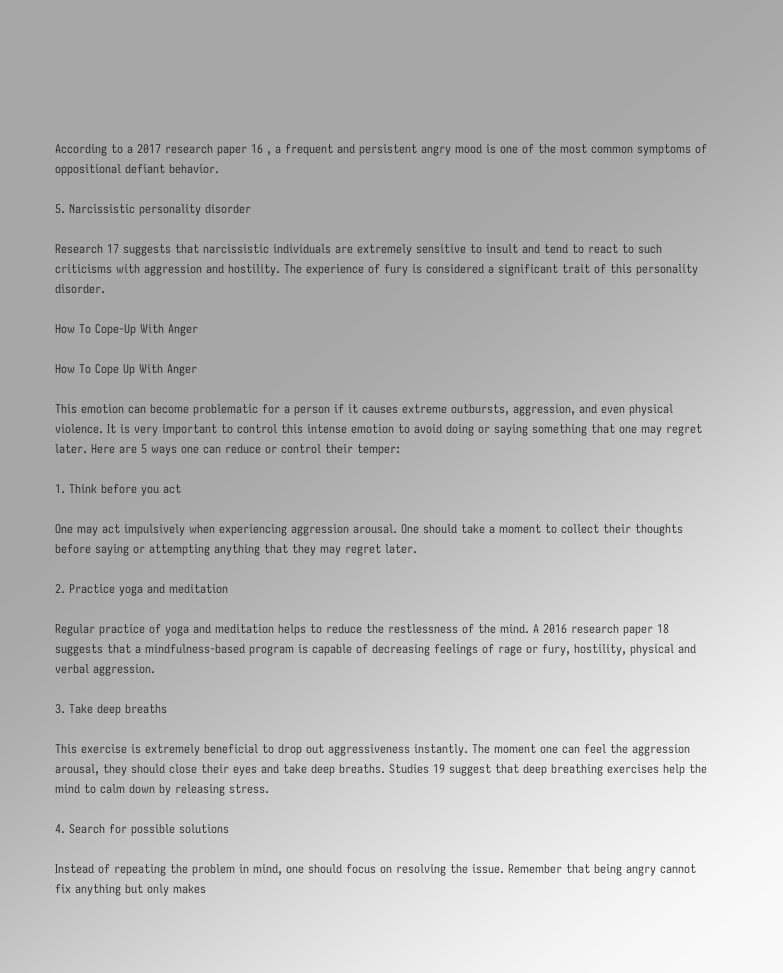According to a 2017 research paper 16 , a frequent and persistent angry mood is one of the most common symptoms of oppositional defiant behavior.

5. Narcissistic personality disorder

Research 17 suggests that narcissistic individuals are extremely sensitive to insult and tend to react to such criticisms with aggression and hostility. The experience of fury is considered a significant trait of this personality disorder.

How To Cope-Up With Anger

How To Cope Up With Anger

This emotion can become problematic for a person if it causes extreme outbursts, aggression, and even physical violence. It is very important to control this intense emotion to avoid doing or saying something that one may regret later. Here are 5 ways one can reduce or control their temper:

1. Think before you act

One may act impulsively when experiencing aggression arousal. One should take a moment to collect their thoughts before saying or attempting anything that they may regret later.

2. Practice yoga and meditation

Regular practice of yoga and meditation helps to reduce the restlessness of the mind. A 2016 research paper 18 suggests that a mindfulness-based program is capable of decreasing feelings of rage or fury, hostility, physical and verbal aggression.

3. Take deep breaths

This exercise is extremely beneficial to drop out aggressiveness instantly. The moment one can feel the aggression arousal, they should close their eyes and take deep breaths. Studies 19 suggest that deep breathing exercises help the mind to calm down by releasing stress.

4. Search for possible solutions

Instead of repeating the problem in mind, one should focus on resolving the issue. Remember that being angry cannot fix anything but only makes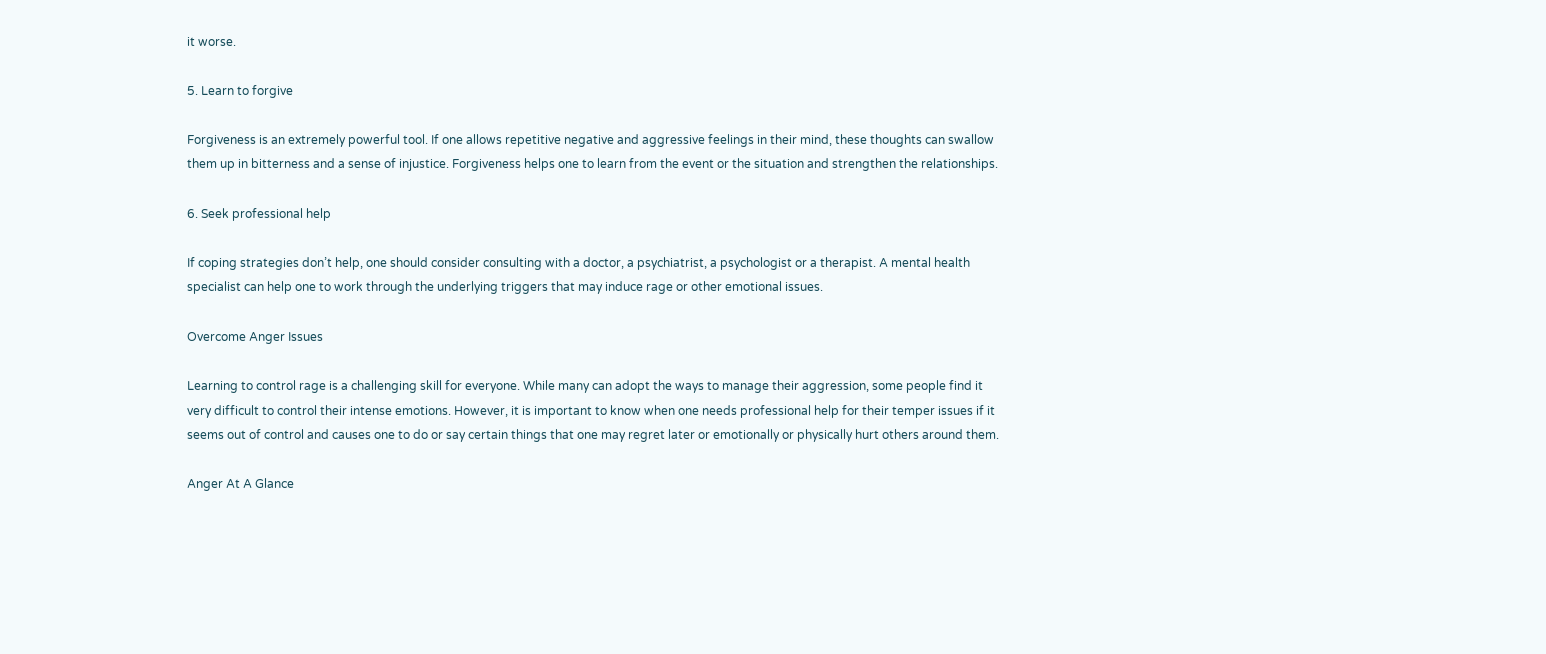it worse.

5. Learn to forgive

Forgiveness is an extremely powerful tool. If one allows repetitive negative and aggressive feelings in their mind, these thoughts can swallow them up in bitterness and a sense of injustice. Forgiveness helps one to learn from the event or the situation and strengthen the relationships.

6. Seek professional help

If coping strategies don’t help, one should consider consulting with a doctor, a psychiatrist, a psychologist or a therapist. A mental health specialist can help one to work through the underlying triggers that may induce rage or other emotional issues.

Overcome Anger Issues

Learning to control rage is a challenging skill for everyone. While many can adopt the ways to manage their aggression, some people find it very difficult to control their intense emotions. However, it is important to know when one needs professional help for their temper issues if it seems out of control and causes one to do or say certain things that one may regret later or emotionally or physically hurt others around them.

Anger At A Glance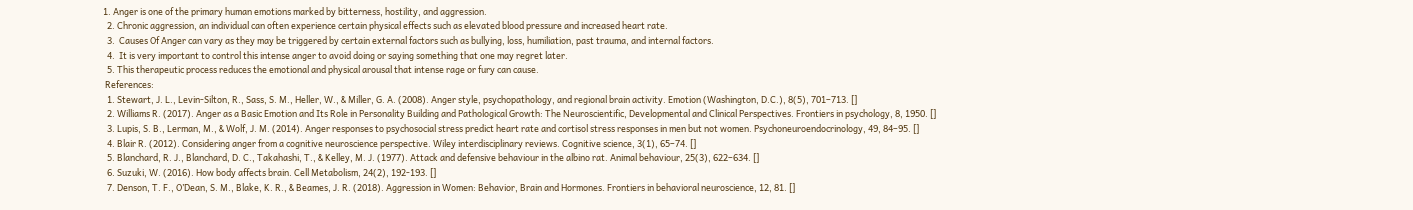1. Anger is one of the primary human emotions marked by bitterness, hostility, and aggression.
  2. Chronic aggression, an individual can often experience certain physical effects such as elevated blood pressure and increased heart rate.
  3.  Causes Of Anger can vary as they may be triggered by certain external factors such as bullying, loss, humiliation, past trauma, and internal factors.
  4.  It is very important to control this intense anger to avoid doing or saying something that one may regret later.
  5. This therapeutic process reduces the emotional and physical arousal that intense rage or fury can cause.
 References:
  1. Stewart, J. L., Levin-Silton, R., Sass, S. M., Heller, W., & Miller, G. A. (2008). Anger style, psychopathology, and regional brain activity. Emotion (Washington, D.C.), 8(5), 701–713. []
  2. Williams R. (2017). Anger as a Basic Emotion and Its Role in Personality Building and Pathological Growth: The Neuroscientific, Developmental and Clinical Perspectives. Frontiers in psychology, 8, 1950. []
  3. Lupis, S. B., Lerman, M., & Wolf, J. M. (2014). Anger responses to psychosocial stress predict heart rate and cortisol stress responses in men but not women. Psychoneuroendocrinology, 49, 84–95. []
  4. Blair R. (2012). Considering anger from a cognitive neuroscience perspective. Wiley interdisciplinary reviews. Cognitive science, 3(1), 65–74. []
  5. Blanchard, R. J., Blanchard, D. C., Takahashi, T., & Kelley, M. J. (1977). Attack and defensive behaviour in the albino rat. Animal behaviour, 25(3), 622–634. []
  6. Suzuki, W. (2016). How body affects brain. Cell Metabolism, 24(2), 192-193. []
  7. Denson, T. F., O’Dean, S. M., Blake, K. R., & Beames, J. R. (2018). Aggression in Women: Behavior, Brain and Hormones. Frontiers in behavioral neuroscience, 12, 81. []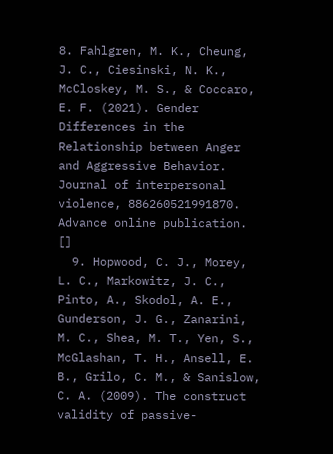8. Fahlgren, M. K., Cheung, J. C., Ciesinski, N. K., McCloskey, M. S., & Coccaro, E. F. (2021). Gender Differences in the Relationship between Anger and Aggressive Behavior. Journal of interpersonal violence, 886260521991870. Advance online publication. []
  9. Hopwood, C. J., Morey, L. C., Markowitz, J. C., Pinto, A., Skodol, A. E., Gunderson, J. G., Zanarini, M. C., Shea, M. T., Yen, S., McGlashan, T. H., Ansell, E. B., Grilo, C. M., & Sanislow, C. A. (2009). The construct validity of passive-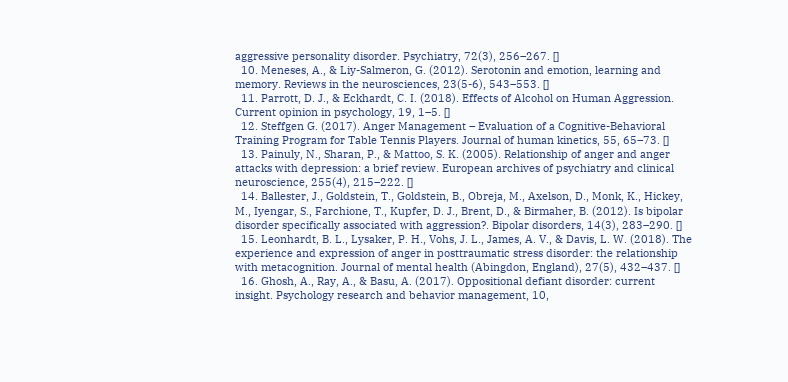aggressive personality disorder. Psychiatry, 72(3), 256–267. []
  10. Meneses, A., & Liy-Salmeron, G. (2012). Serotonin and emotion, learning and memory. Reviews in the neurosciences, 23(5-6), 543–553. []
  11. Parrott, D. J., & Eckhardt, C. I. (2018). Effects of Alcohol on Human Aggression. Current opinion in psychology, 19, 1–5. []
  12. Steffgen G. (2017). Anger Management – Evaluation of a Cognitive-Behavioral Training Program for Table Tennis Players. Journal of human kinetics, 55, 65–73. []
  13. Painuly, N., Sharan, P., & Mattoo, S. K. (2005). Relationship of anger and anger attacks with depression: a brief review. European archives of psychiatry and clinical neuroscience, 255(4), 215–222. []
  14. Ballester, J., Goldstein, T., Goldstein, B., Obreja, M., Axelson, D., Monk, K., Hickey, M., Iyengar, S., Farchione, T., Kupfer, D. J., Brent, D., & Birmaher, B. (2012). Is bipolar disorder specifically associated with aggression?. Bipolar disorders, 14(3), 283–290. []
  15. Leonhardt, B. L., Lysaker, P. H., Vohs, J. L., James, A. V., & Davis, L. W. (2018). The experience and expression of anger in posttraumatic stress disorder: the relationship with metacognition. Journal of mental health (Abingdon, England), 27(5), 432–437. []
  16. Ghosh, A., Ray, A., & Basu, A. (2017). Oppositional defiant disorder: current insight. Psychology research and behavior management, 10,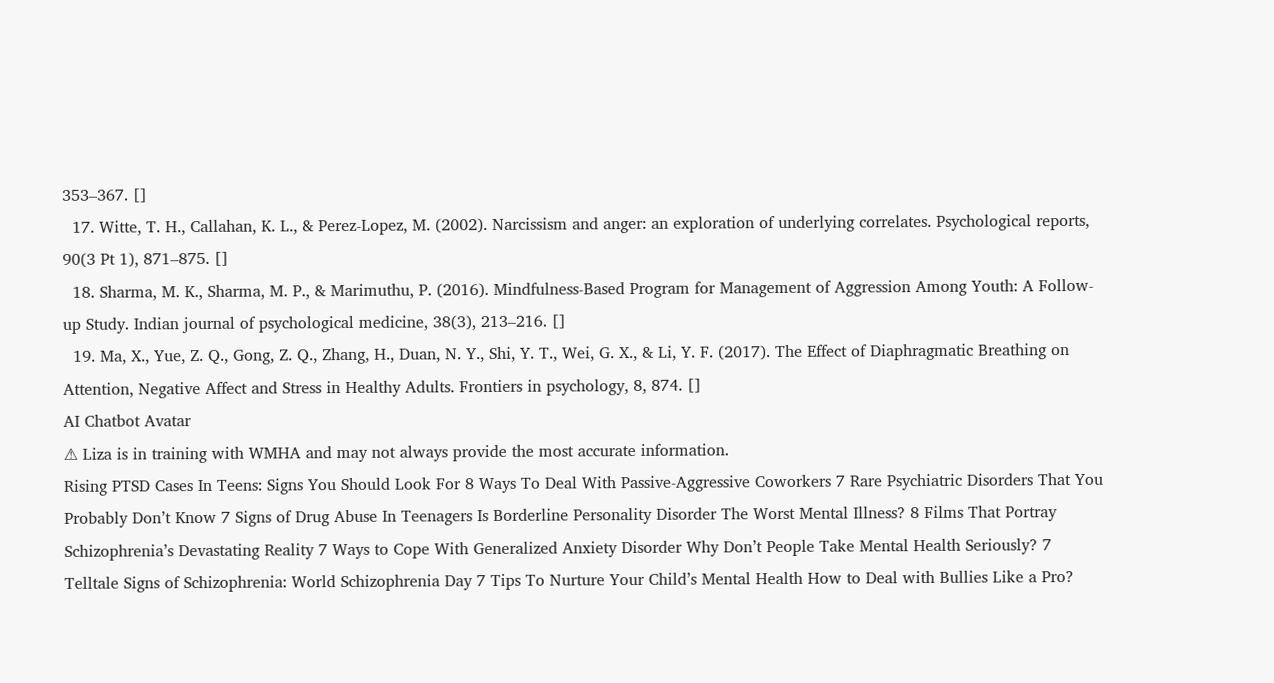353–367. []
  17. Witte, T. H., Callahan, K. L., & Perez-Lopez, M. (2002). Narcissism and anger: an exploration of underlying correlates. Psychological reports, 90(3 Pt 1), 871–875. []
  18. Sharma, M. K., Sharma, M. P., & Marimuthu, P. (2016). Mindfulness-Based Program for Management of Aggression Among Youth: A Follow-up Study. Indian journal of psychological medicine, 38(3), 213–216. []
  19. Ma, X., Yue, Z. Q., Gong, Z. Q., Zhang, H., Duan, N. Y., Shi, Y. T., Wei, G. X., & Li, Y. F. (2017). The Effect of Diaphragmatic Breathing on Attention, Negative Affect and Stress in Healthy Adults. Frontiers in psychology, 8, 874. []
AI Chatbot Avatar
⚠ Liza is in training with WMHA and may not always provide the most accurate information.
Rising PTSD Cases In Teens: Signs You Should Look For 8 Ways To Deal With Passive-Aggressive Coworkers 7 Rare Psychiatric Disorders That You Probably Don’t Know 7 Signs of Drug Abuse In Teenagers Is Borderline Personality Disorder The Worst Mental Illness? 8 Films That Portray Schizophrenia’s Devastating Reality 7 Ways to Cope With Generalized Anxiety Disorder Why Don’t People Take Mental Health Seriously? 7 Telltale Signs of Schizophrenia: World Schizophrenia Day 7 Tips To Nurture Your Child’s Mental Health How to Deal with Bullies Like a Pro?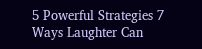5 Powerful Strategies 7 Ways Laughter Can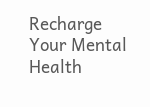Recharge Your Mental Health